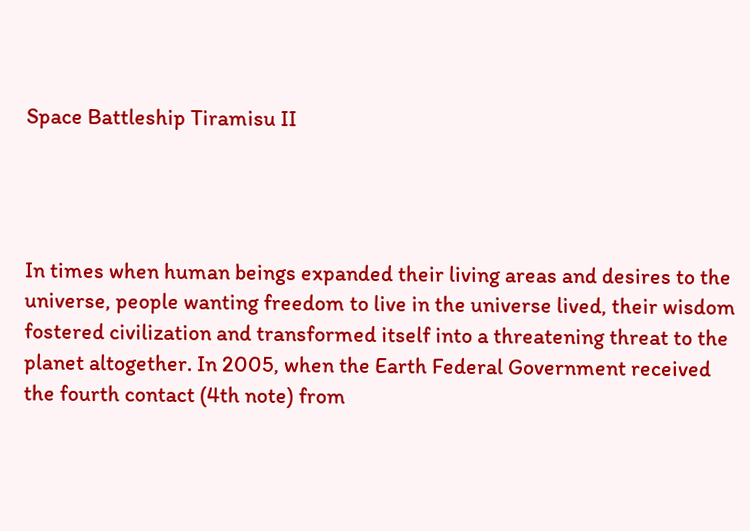Space Battleship Tiramisu II




In times when human beings expanded their living areas and desires to the universe, people wanting freedom to live in the universe lived, their wisdom fostered civilization and transformed itself into a threatening threat to the planet altogether. In 2005, when the Earth Federal Government received the fourth contact (4th note) from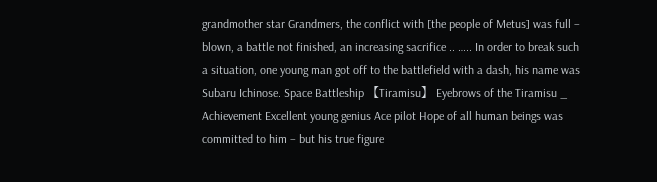grandmother star Grandmers, the conflict with [the people of Metus] was full – blown, a battle not finished, an increasing sacrifice .. ….. In order to break such a situation, one young man got off to the battlefield with a dash, his name was Subaru Ichinose. Space Battleship 【Tiramisu】 Eyebrows of the Tiramisu _ Achievement Excellent young genius Ace pilot Hope of all human beings was committed to him – but his true figure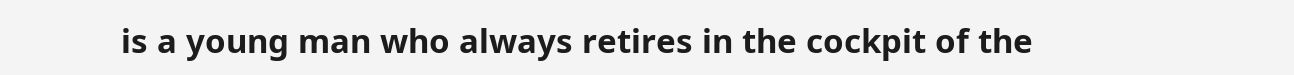is a young man who always retires in the cockpit of the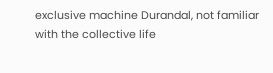exclusive machine Durandal, not familiar with the collective life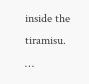inside the tiramisu. …